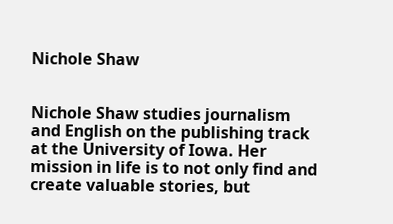Nichole Shaw


Nichole Shaw studies journalism and English on the publishing track at the University of Iowa. Her mission in life is to not only find and create valuable stories, but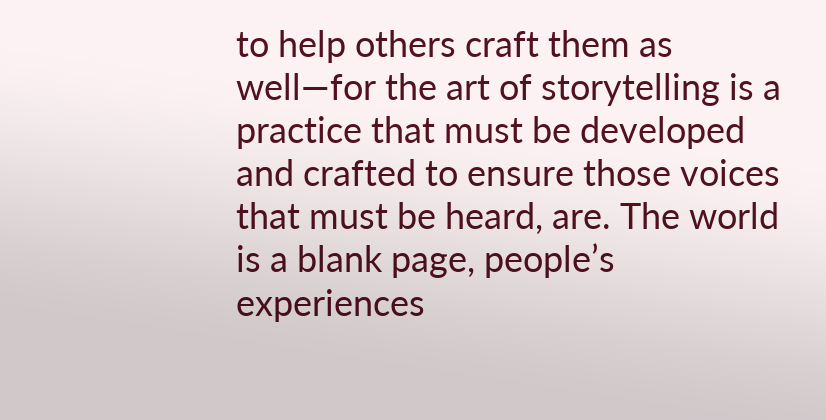to help others craft them as well—for the art of storytelling is a practice that must be developed and crafted to ensure those voices that must be heard, are. The world is a blank page, people’s experiences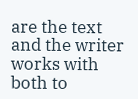are the text and the writer works with both to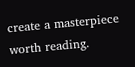create a masterpiece worth reading.